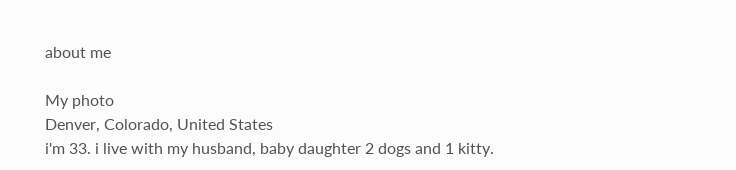about me

My photo
Denver, Colorado, United States
i'm 33. i live with my husband, baby daughter 2 dogs and 1 kitty.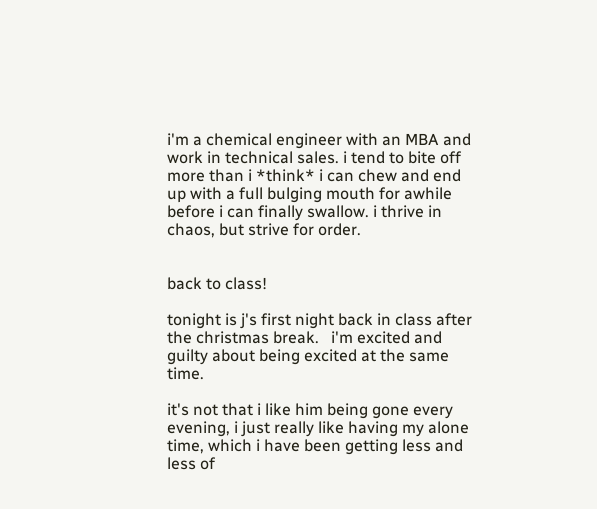i'm a chemical engineer with an MBA and work in technical sales. i tend to bite off more than i *think* i can chew and end up with a full bulging mouth for awhile before i can finally swallow. i thrive in chaos, but strive for order.


back to class!

tonight is j's first night back in class after the christmas break.   i'm excited and guilty about being excited at the same time.

it's not that i like him being gone every evening, i just really like having my alone time, which i have been getting less and less of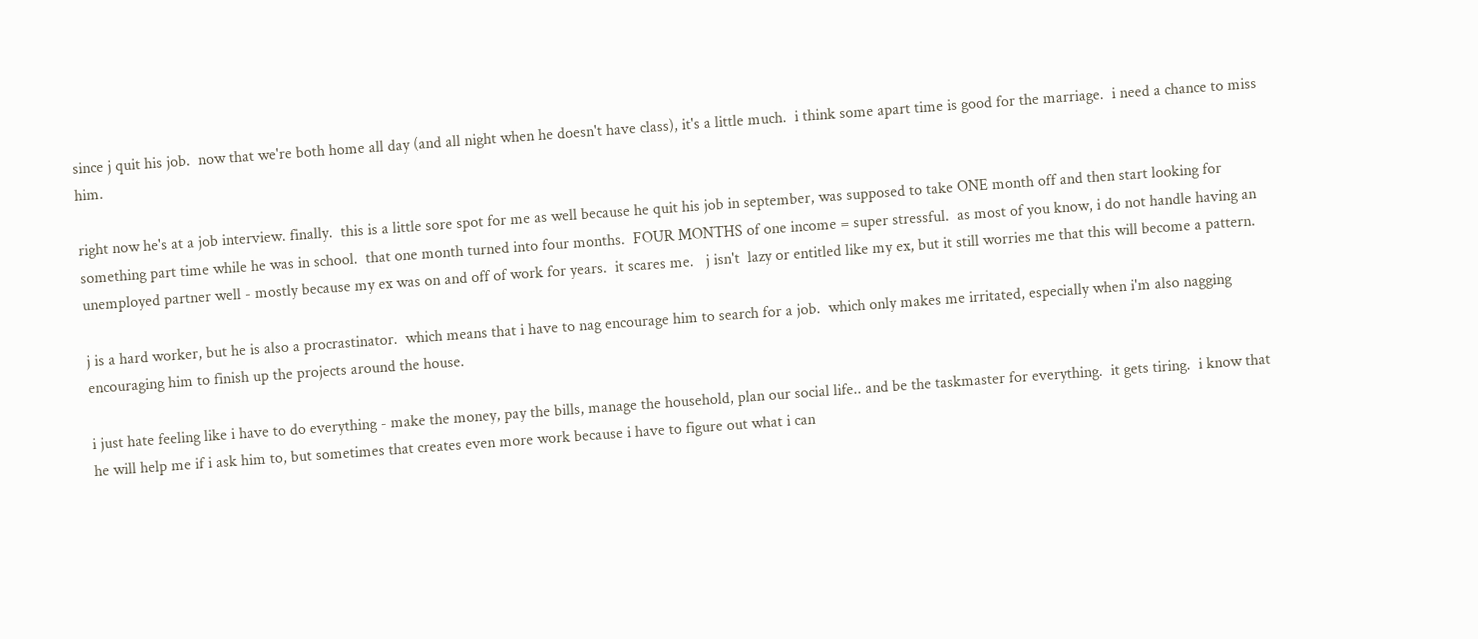since j quit his job.  now that we're both home all day (and all night when he doesn't have class), it's a little much.  i think some apart time is good for the marriage.  i need a chance to miss him.

right now he's at a job interview. finally.  this is a little sore spot for me as well because he quit his job in september, was supposed to take ONE month off and then start looking for something part time while he was in school.  that one month turned into four months.  FOUR MONTHS of one income = super stressful.  as most of you know, i do not handle having an unemployed partner well - mostly because my ex was on and off of work for years.  it scares me.   j isn't  lazy or entitled like my ex, but it still worries me that this will become a pattern.

j is a hard worker, but he is also a procrastinator.  which means that i have to nag encourage him to search for a job.  which only makes me irritated, especially when i'm also nagging encouraging him to finish up the projects around the house.

i just hate feeling like i have to do everything - make the money, pay the bills, manage the household, plan our social life.. and be the taskmaster for everything.  it gets tiring.  i know that he will help me if i ask him to, but sometimes that creates even more work because i have to figure out what i can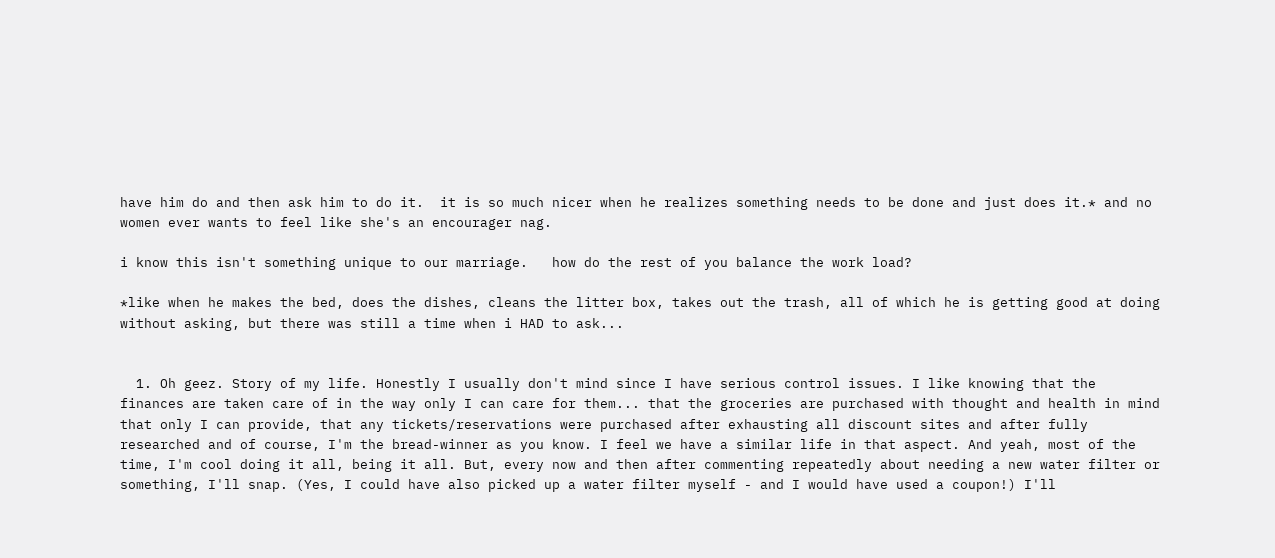have him do and then ask him to do it.  it is so much nicer when he realizes something needs to be done and just does it.* and no women ever wants to feel like she's an encourager nag.

i know this isn't something unique to our marriage.   how do the rest of you balance the work load?

*like when he makes the bed, does the dishes, cleans the litter box, takes out the trash, all of which he is getting good at doing without asking, but there was still a time when i HAD to ask...


  1. Oh geez. Story of my life. Honestly I usually don't mind since I have serious control issues. I like knowing that the finances are taken care of in the way only I can care for them... that the groceries are purchased with thought and health in mind that only I can provide, that any tickets/reservations were purchased after exhausting all discount sites and after fully researched and of course, I'm the bread-winner as you know. I feel we have a similar life in that aspect. And yeah, most of the time, I'm cool doing it all, being it all. But, every now and then after commenting repeatedly about needing a new water filter or something, I'll snap. (Yes, I could have also picked up a water filter myself - and I would have used a coupon!) I'll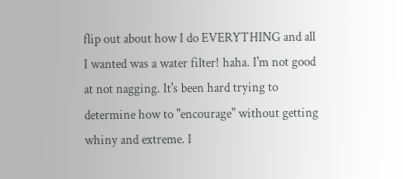flip out about how I do EVERYTHING and all I wanted was a water filter! haha. I'm not good at not nagging. It's been hard trying to determine how to "encourage" without getting whiny and extreme. I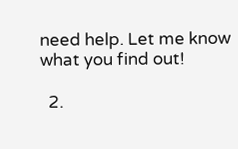need help. Let me know what you find out!

  2.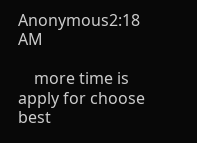Anonymous2:18 AM

    more time is apply for choose best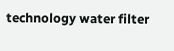technology water filter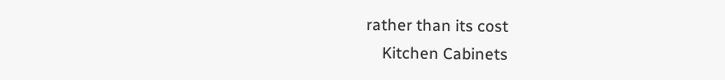rather than its cost
    Kitchen Cabinets